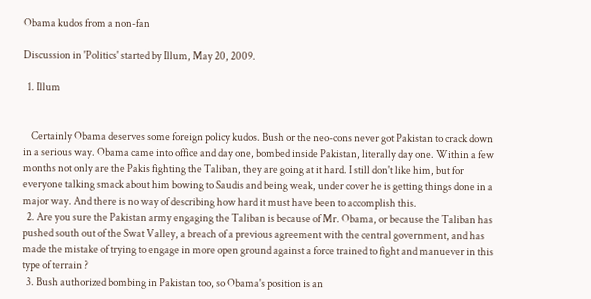Obama kudos from a non-fan

Discussion in 'Politics' started by Illum, May 20, 2009.

  1. Illum


    Certainly Obama deserves some foreign policy kudos. Bush or the neo-cons never got Pakistan to crack down in a serious way. Obama came into office and day one, bombed inside Pakistan, literally day one. Within a few months not only are the Pakis fighting the Taliban, they are going at it hard. I still don't like him, but for everyone talking smack about him bowing to Saudis and being weak, under cover he is getting things done in a major way. And there is no way of describing how hard it must have been to accomplish this.
  2. Are you sure the Pakistan army engaging the Taliban is because of Mr. Obama, or because the Taliban has pushed south out of the Swat Valley, a breach of a previous agreement with the central government, and has made the mistake of trying to engage in more open ground against a force trained to fight and manuever in this type of terrain ?
  3. Bush authorized bombing in Pakistan too, so Obama's position is an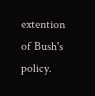extention of Bush's policy.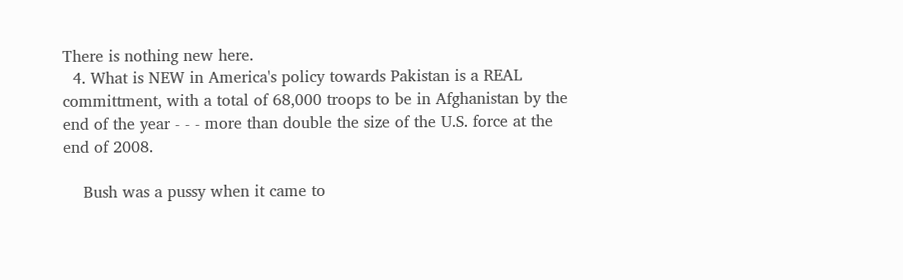There is nothing new here.
  4. What is NEW in America's policy towards Pakistan is a REAL committment, with a total of 68,000 troops to be in Afghanistan by the end of the year - - - more than double the size of the U.S. force at the end of 2008.

    Bush was a pussy when it came to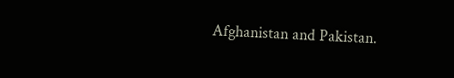Afghanistan and Pakistan.